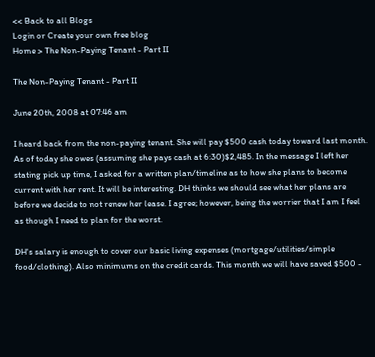<< Back to all Blogs
Login or Create your own free blog
Home > The Non-Paying Tenant - Part II

The Non-Paying Tenant - Part II

June 20th, 2008 at 07:46 am

I heard back from the non-paying tenant. She will pay $500 cash today toward last month. As of today she owes (assuming she pays cash at 6:30)$2,485. In the message I left her stating pick up time, I asked for a written plan/timeline as to how she plans to become current with her rent. It will be interesting. DH thinks we should see what her plans are before we decide to not renew her lease. I agree; however, being the worrier that I am I feel as though I need to plan for the worst.

DH's salary is enough to cover our basic living expenses (mortgage/utilities/simple food/clothing). Also minimums on the credit cards. This month we will have saved $500 -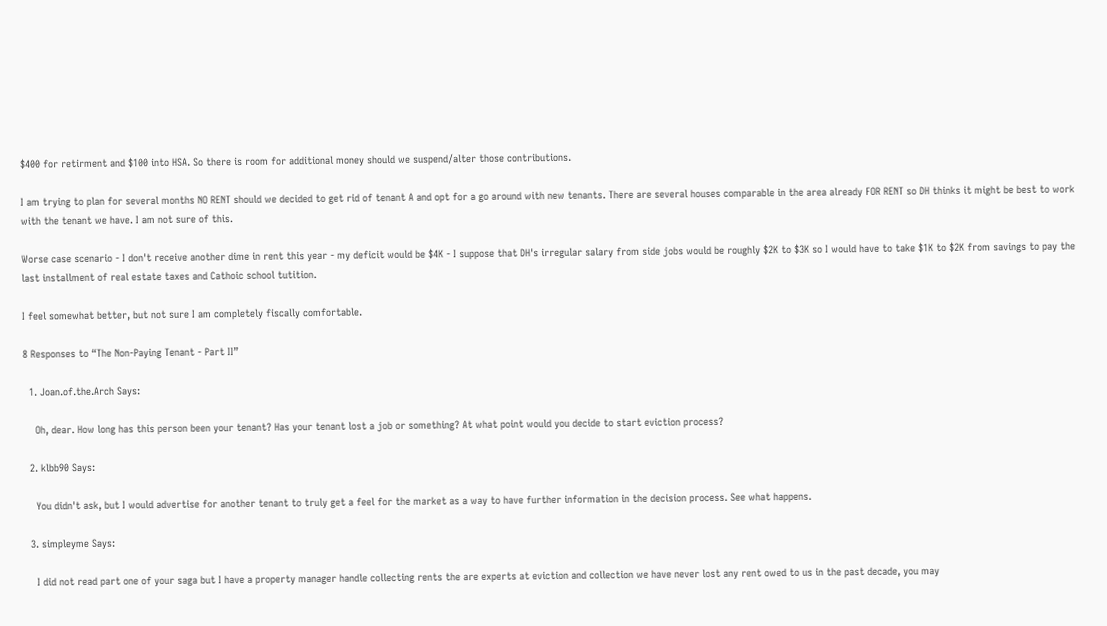$400 for retirment and $100 into HSA. So there is room for additional money should we suspend/alter those contributions.

I am trying to plan for several months NO RENT should we decided to get rid of tenant A and opt for a go around with new tenants. There are several houses comparable in the area already FOR RENT so DH thinks it might be best to work with the tenant we have. I am not sure of this.

Worse case scenario - I don't receive another dime in rent this year - my deficit would be $4K - I suppose that DH's irregular salary from side jobs would be roughly $2K to $3K so I would have to take $1K to $2K from savings to pay the last installment of real estate taxes and Cathoic school tutition.

I feel somewhat better, but not sure I am completely fiscally comfortable.

8 Responses to “The Non-Paying Tenant - Part II”

  1. Joan.of.the.Arch Says:

    Oh, dear. How long has this person been your tenant? Has your tenant lost a job or something? At what point would you decide to start eviction process?

  2. klbb90 Says:

    You didn't ask, but I would advertise for another tenant to truly get a feel for the market as a way to have further information in the decision process. See what happens.

  3. simpleyme Says:

    I did not read part one of your saga but I have a property manager handle collecting rents the are experts at eviction and collection we have never lost any rent owed to us in the past decade, you may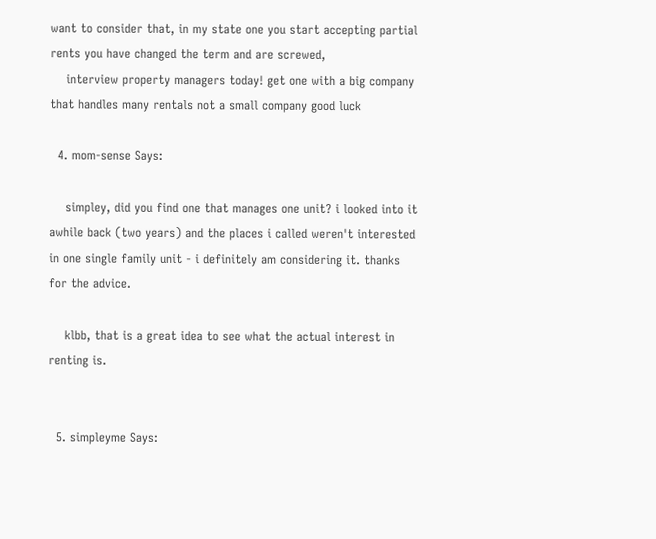want to consider that, in my state one you start accepting partial rents you have changed the term and are screwed,
    interview property managers today! get one with a big company that handles many rentals not a small company good luck

  4. mom-sense Says:

    simpley, did you find one that manages one unit? i looked into it awhile back (two years) and the places i called weren't interested in one single family unit - i definitely am considering it. thanks for the advice.

    klbb, that is a great idea to see what the actual interest in renting is.


  5. simpleyme Says: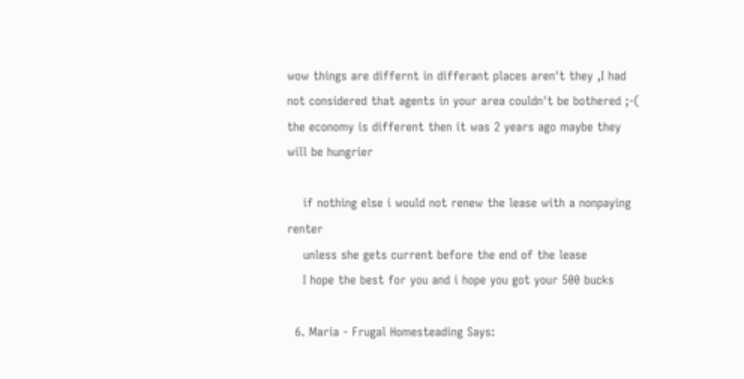wow things are differnt in differant places aren't they ,I had not considered that agents in your area couldn't be bothered ;-( the economy is different then it was 2 years ago maybe they will be hungrier

    if nothing else i would not renew the lease with a nonpaying renter
    unless she gets current before the end of the lease
    I hope the best for you and i hope you got your 500 bucks

  6. Maria - Frugal Homesteading Says: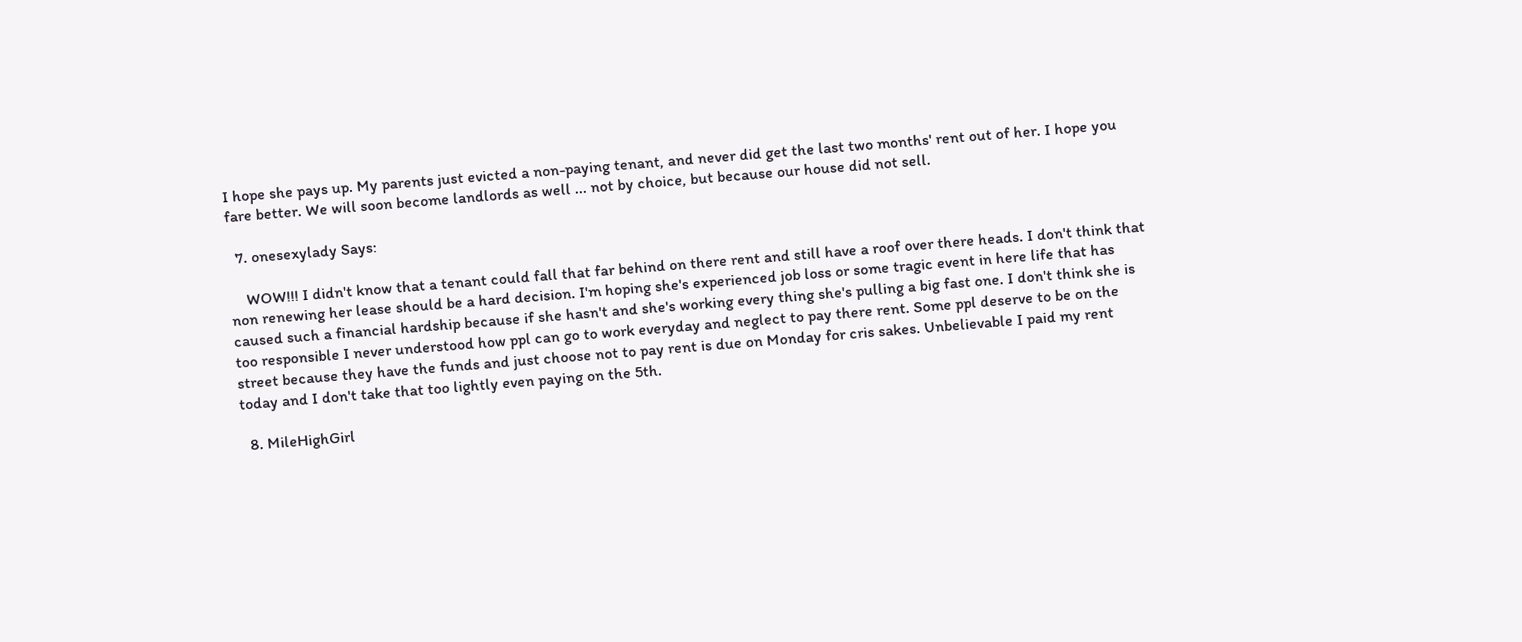I hope she pays up. My parents just evicted a non-paying tenant, and never did get the last two months' rent out of her. I hope you fare better. We will soon become landlords as well ... not by choice, but because our house did not sell.

  7. onesexylady Says:

    WOW!!! I didn't know that a tenant could fall that far behind on there rent and still have a roof over there heads. I don't think that non renewing her lease should be a hard decision. I'm hoping she's experienced job loss or some tragic event in here life that has caused such a financial hardship because if she hasn't and she's working every thing she's pulling a big fast one. I don't think she is too responsible I never understood how ppl can go to work everyday and neglect to pay there rent. Some ppl deserve to be on the street because they have the funds and just choose not to pay rent is due on Monday for cris sakes. Unbelievable I paid my rent today and I don't take that too lightly even paying on the 5th.

  8. MileHighGirl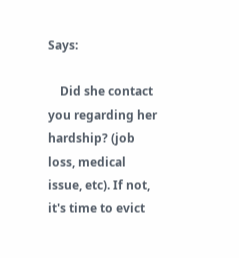Says:

    Did she contact you regarding her hardship? (job loss, medical issue, etc). If not, it's time to evict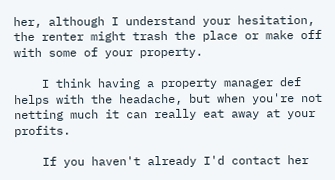her, although I understand your hesitation, the renter might trash the place or make off with some of your property.

    I think having a property manager def helps with the headache, but when you're not netting much it can really eat away at your profits.

    If you haven't already I'd contact her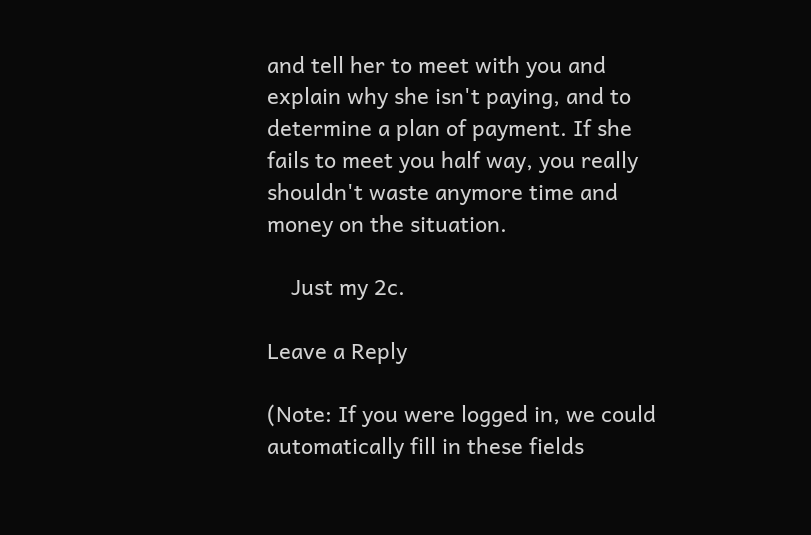and tell her to meet with you and explain why she isn't paying, and to determine a plan of payment. If she fails to meet you half way, you really shouldn't waste anymore time and money on the situation.

    Just my 2c.

Leave a Reply

(Note: If you were logged in, we could automatically fill in these fields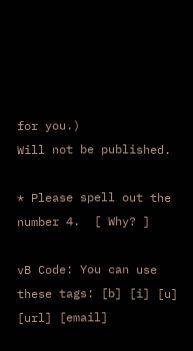for you.)
Will not be published.

* Please spell out the number 4.  [ Why? ]

vB Code: You can use these tags: [b] [i] [u] [url] [email]